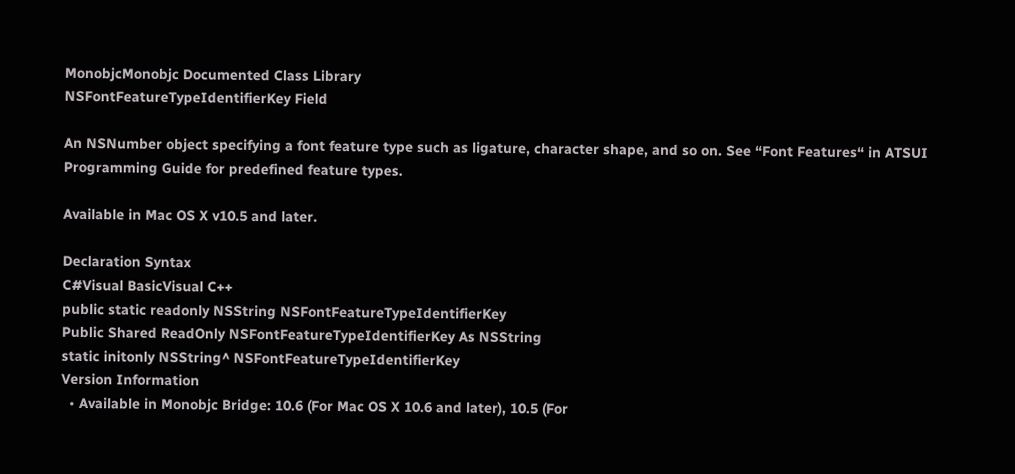MonobjcMonobjc Documented Class Library
NSFontFeatureTypeIdentifierKey Field

An NSNumber object specifying a font feature type such as ligature, character shape, and so on. See “Font Features“ in ATSUI Programming Guide for predefined feature types.

Available in Mac OS X v10.5 and later.

Declaration Syntax
C#Visual BasicVisual C++
public static readonly NSString NSFontFeatureTypeIdentifierKey
Public Shared ReadOnly NSFontFeatureTypeIdentifierKey As NSString
static initonly NSString^ NSFontFeatureTypeIdentifierKey
Version Information
  • Available in Monobjc Bridge: 10.6 (For Mac OS X 10.6 and later), 10.5 (For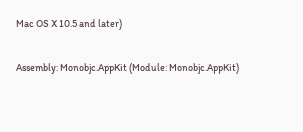Mac OS X 10.5 and later)

Assembly: Monobjc.AppKit (Module: Monobjc.AppKit)